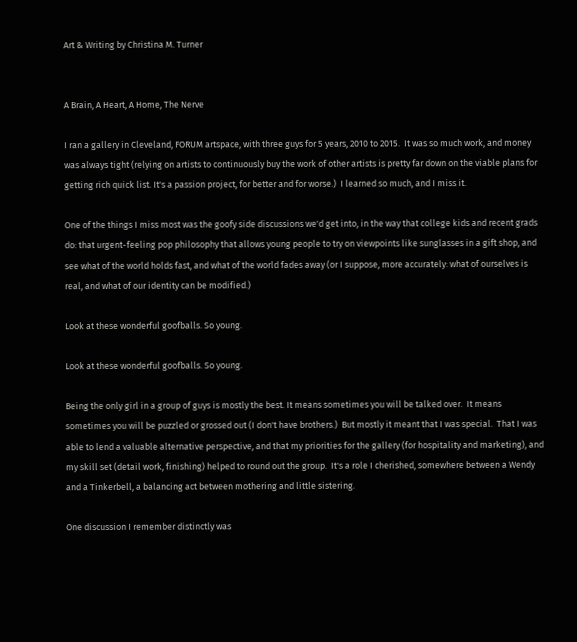Art & Writing by Christina M. Turner


A Brain, A Heart, A Home, The Nerve

I ran a gallery in Cleveland, FORUM artspace, with three guys for 5 years, 2010 to 2015.  It was so much work, and money was always tight (relying on artists to continuously buy the work of other artists is pretty far down on the viable plans for getting rich quick list. It's a passion project, for better and for worse.)  I learned so much, and I miss it.

One of the things I miss most was the goofy side discussions we'd get into, in the way that college kids and recent grads do: that urgent-feeling pop philosophy that allows young people to try on viewpoints like sunglasses in a gift shop, and see what of the world holds fast, and what of the world fades away (or I suppose, more accurately: what of ourselves is real, and what of our identity can be modified.)

Look at these wonderful goofballs. So young.

Look at these wonderful goofballs. So young.

Being the only girl in a group of guys is mostly the best. It means sometimes you will be talked over.  It means sometimes you will be puzzled or grossed out (I don't have brothers.)  But mostly it meant that I was special.  That I was able to lend a valuable alternative perspective, and that my priorities for the gallery (for hospitality and marketing), and my skill set (detail work, finishing) helped to round out the group.  It's a role I cherished, somewhere between a Wendy and a Tinkerbell, a balancing act between mothering and little sistering.

One discussion I remember distinctly was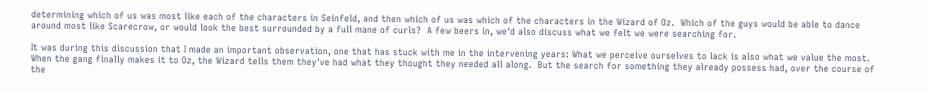determining which of us was most like each of the characters in Seinfeld, and then which of us was which of the characters in the Wizard of Oz.  Which of the guys would be able to dance around most like Scarecrow, or would look the best surrounded by a full mane of curls?  A few beers in, we'd also discuss what we felt we were searching for.

It was during this discussion that I made an important observation, one that has stuck with me in the intervening years: What we perceive ourselves to lack is also what we value the most.  When the gang finally makes it to Oz, the Wizard tells them they've had what they thought they needed all along.  But the search for something they already possess had, over the course of the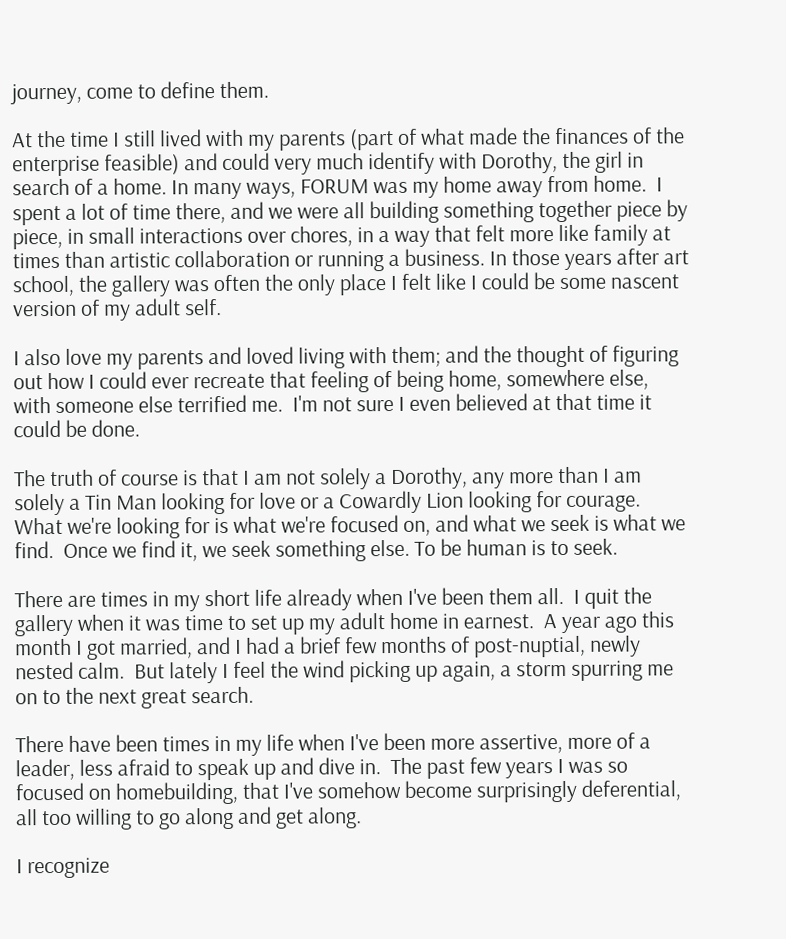journey, come to define them.

At the time I still lived with my parents (part of what made the finances of the enterprise feasible) and could very much identify with Dorothy, the girl in search of a home. In many ways, FORUM was my home away from home.  I spent a lot of time there, and we were all building something together piece by piece, in small interactions over chores, in a way that felt more like family at times than artistic collaboration or running a business. In those years after art school, the gallery was often the only place I felt like I could be some nascent version of my adult self.

I also love my parents and loved living with them; and the thought of figuring out how I could ever recreate that feeling of being home, somewhere else, with someone else terrified me.  I'm not sure I even believed at that time it could be done.

The truth of course is that I am not solely a Dorothy, any more than I am solely a Tin Man looking for love or a Cowardly Lion looking for courage.  What we're looking for is what we're focused on, and what we seek is what we find.  Once we find it, we seek something else. To be human is to seek.

There are times in my short life already when I've been them all.  I quit the gallery when it was time to set up my adult home in earnest.  A year ago this month I got married, and I had a brief few months of post-nuptial, newly nested calm.  But lately I feel the wind picking up again, a storm spurring me on to the next great search.

There have been times in my life when I've been more assertive, more of a leader, less afraid to speak up and dive in.  The past few years I was so focused on homebuilding, that I've somehow become surprisingly deferential, all too willing to go along and get along.

I recognize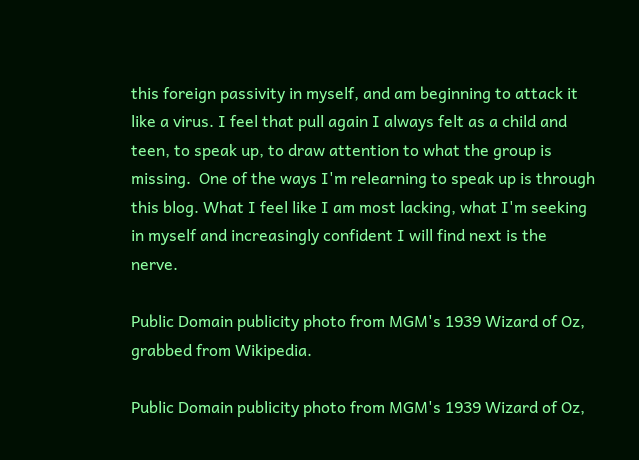this foreign passivity in myself, and am beginning to attack it like a virus. I feel that pull again I always felt as a child and teen, to speak up, to draw attention to what the group is missing.  One of the ways I'm relearning to speak up is through this blog. What I feel like I am most lacking, what I'm seeking in myself and increasingly confident I will find next is the nerve.

Public Domain publicity photo from MGM's 1939 Wizard of Oz, grabbed from Wikipedia.

Public Domain publicity photo from MGM's 1939 Wizard of Oz,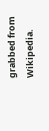grabbed from Wikipedia.